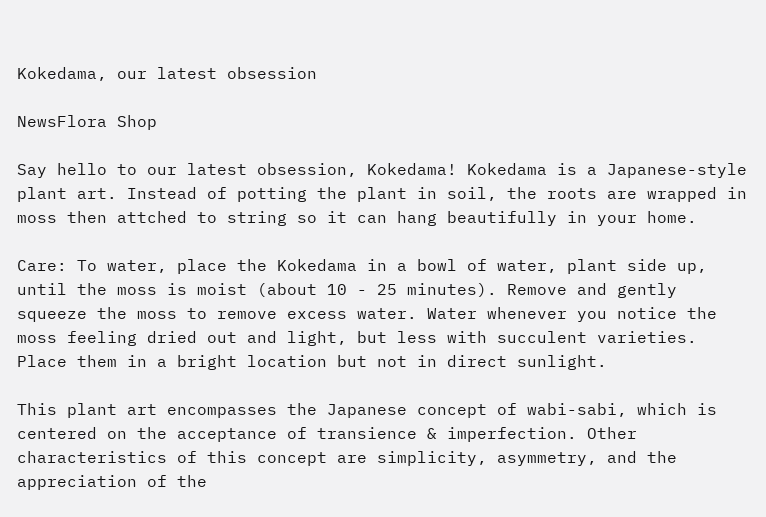Kokedama, our latest obsession

NewsFlora Shop

Say hello to our latest obsession, Kokedama! Kokedama is a Japanese-style plant art. Instead of potting the plant in soil, the roots are wrapped in moss then attched to string so it can hang beautifully in your home.

Care: To water, place the Kokedama in a bowl of water, plant side up, until the moss is moist (about 10 - 25 minutes). Remove and gently squeeze the moss to remove excess water. Water whenever you notice the moss feeling dried out and light, but less with succulent varieties. Place them in a bright location but not in direct sunlight.

This plant art encompasses the Japanese concept of wabi-sabi, which is centered on the acceptance of transience & imperfection. Other characteristics of this concept are simplicity, asymmetry, and the appreciation of the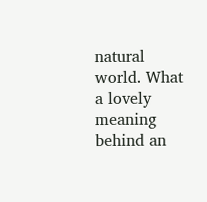natural world. What a lovely meaning behind an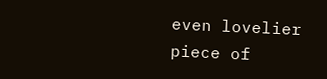even lovelier piece of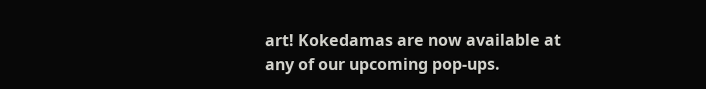art! Kokedamas are now available at any of our upcoming pop-ups.